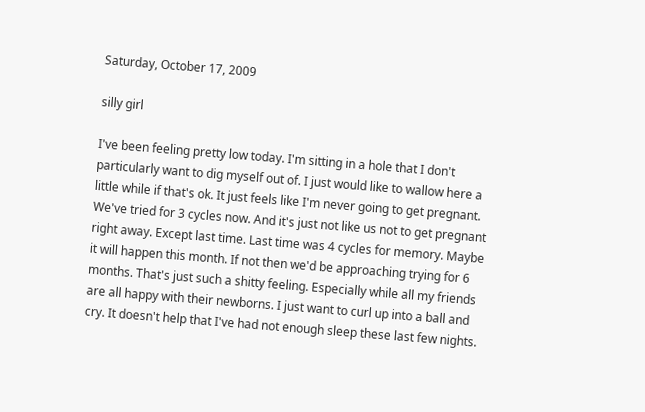Saturday, October 17, 2009

silly girl

I've been feeling pretty low today. I'm sitting in a hole that I don't particularly want to dig myself out of. I just would like to wallow here a little while if that's ok. It just feels like I'm never going to get pregnant. We've tried for 3 cycles now. And it's just not like us not to get pregnant right away. Except last time. Last time was 4 cycles for memory. Maybe it will happen this month. If not then we'd be approaching trying for 6 months. That's just such a shitty feeling. Especially while all my friends are all happy with their newborns. I just want to curl up into a ball and cry. It doesn't help that I've had not enough sleep these last few nights.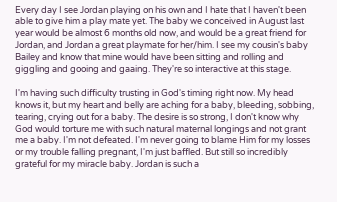Every day I see Jordan playing on his own and I hate that I haven't been able to give him a play mate yet. The baby we conceived in August last year would be almost 6 months old now, and would be a great friend for Jordan, and Jordan a great playmate for her/him. I see my cousin's baby Bailey and know that mine would have been sitting and rolling and giggling and gooing and gaaing. They're so interactive at this stage.

I'm having such difficulty trusting in God's timing right now. My head knows it, but my heart and belly are aching for a baby, bleeding, sobbing, tearing, crying out for a baby. The desire is so strong, I don't know why God would torture me with such natural maternal longings and not grant me a baby. I'm not defeated. I'm never going to blame Him for my losses or my trouble falling pregnant, I'm just baffled. But still so incredibly grateful for my miracle baby. Jordan is such a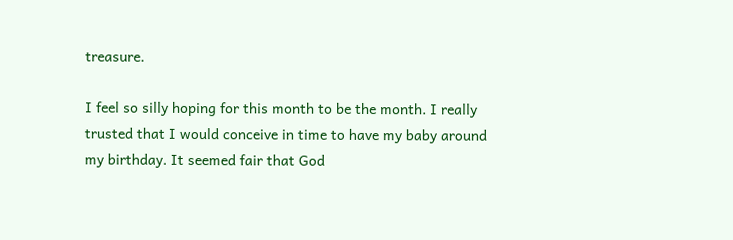treasure.

I feel so silly hoping for this month to be the month. I really trusted that I would conceive in time to have my baby around my birthday. It seemed fair that God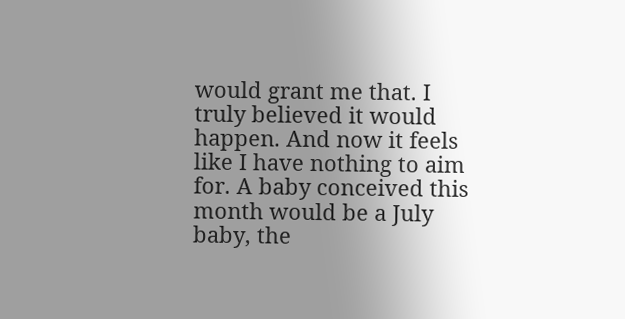would grant me that. I truly believed it would happen. And now it feels like I have nothing to aim for. A baby conceived this month would be a July baby, the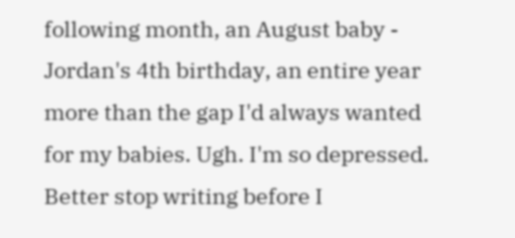following month, an August baby - Jordan's 4th birthday, an entire year more than the gap I'd always wanted for my babies. Ugh. I'm so depressed. Better stop writing before I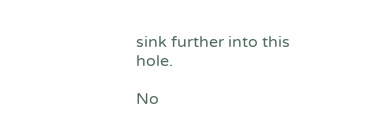sink further into this hole.

No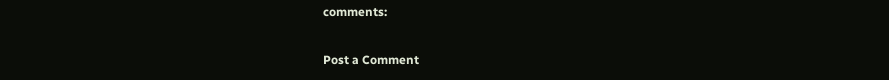comments:

Post a Comment